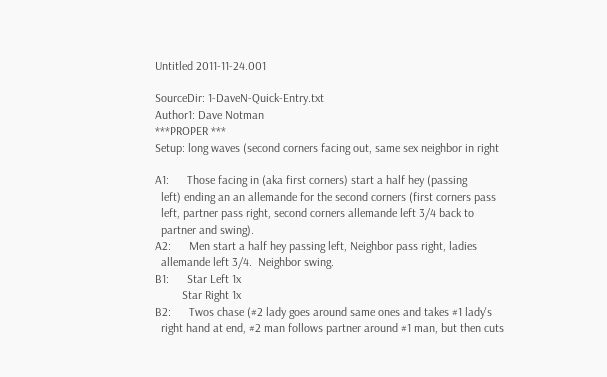Untitled 2011-11-24.001

SourceDir: 1-DaveN-Quick-Entry.txt
Author1: Dave Notman
***PROPER ***
Setup: long waves (second corners facing out, same sex neighbor in right

A1:      Those facing in (aka first corners) start a half hey (passing
  left) ending an an allemande for the second corners (first corners pass
  left, partner pass right, second corners allemande left 3/4 back to
  partner and swing).
A2:      Men start a half hey passing left, Neighbor pass right, ladies
  allemande left 3/4.  Neighbor swing.
B1:      Star Left 1x
         Star Right 1x
B2:      Twos chase (#2 lady goes around same ones and takes #1 lady's
  right hand at end, #2 man follows partner around #1 man, but then cuts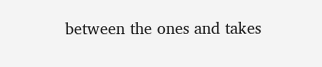between the ones and takes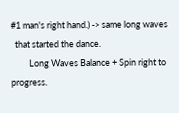#1 man's right hand.) -> same long waves
  that started the dance.
         Long Waves Balance + Spin right to progress.